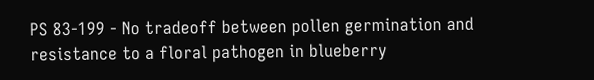PS 83-199 - No tradeoff between pollen germination and resistance to a floral pathogen in blueberry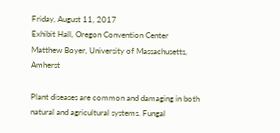Friday, August 11, 2017
Exhibit Hall, Oregon Convention Center
Matthew Boyer, University of Massachusetts, Amherst

Plant diseases are common and damaging in both natural and agricultural systems. Fungal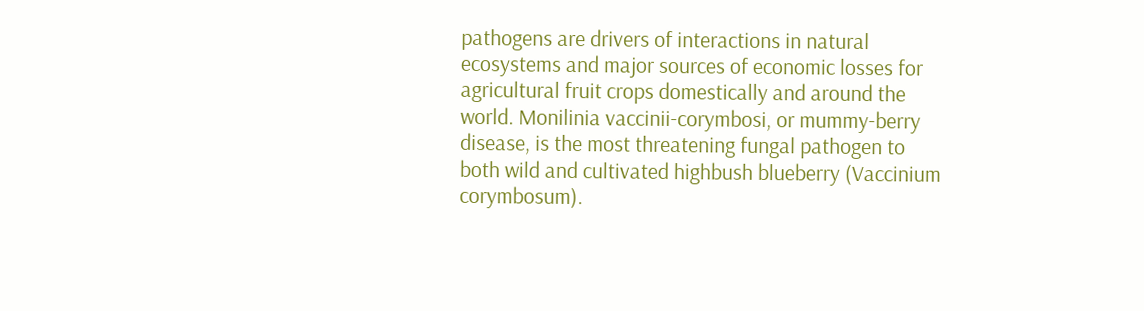pathogens are drivers of interactions in natural ecosystems and major sources of economic losses for agricultural fruit crops domestically and around the world. Monilinia vaccinii-corymbosi, or mummy-berry disease, is the most threatening fungal pathogen to both wild and cultivated highbush blueberry (Vaccinium corymbosum).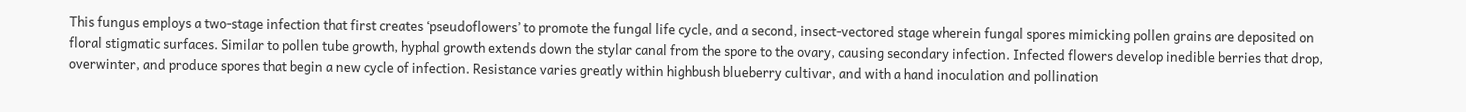This fungus employs a two-stage infection that first creates ‘pseudoflowers’ to promote the fungal life cycle, and a second, insect-vectored stage wherein fungal spores mimicking pollen grains are deposited on floral stigmatic surfaces. Similar to pollen tube growth, hyphal growth extends down the stylar canal from the spore to the ovary, causing secondary infection. Infected flowers develop inedible berries that drop, overwinter, and produce spores that begin a new cycle of infection. Resistance varies greatly within highbush blueberry cultivar, and with a hand inoculation and pollination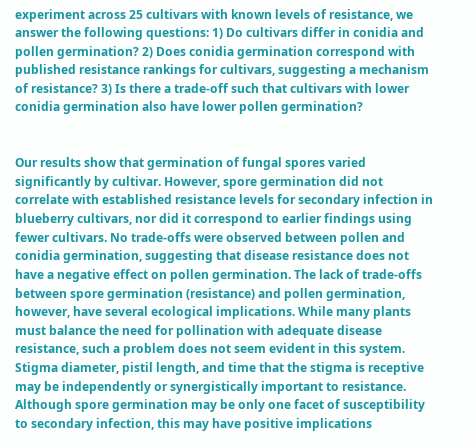experiment across 25 cultivars with known levels of resistance, we answer the following questions: 1) Do cultivars differ in conidia and pollen germination? 2) Does conidia germination correspond with published resistance rankings for cultivars, suggesting a mechanism of resistance? 3) Is there a trade-off such that cultivars with lower conidia germination also have lower pollen germination?


Our results show that germination of fungal spores varied significantly by cultivar. However, spore germination did not correlate with established resistance levels for secondary infection in blueberry cultivars, nor did it correspond to earlier findings using fewer cultivars. No trade-offs were observed between pollen and conidia germination, suggesting that disease resistance does not have a negative effect on pollen germination. The lack of trade-offs between spore germination (resistance) and pollen germination, however, have several ecological implications. While many plants must balance the need for pollination with adequate disease resistance, such a problem does not seem evident in this system. Stigma diameter, pistil length, and time that the stigma is receptive may be independently or synergistically important to resistance. Although spore germination may be only one facet of susceptibility to secondary infection, this may have positive implications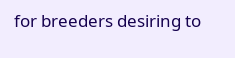for breeders desiring to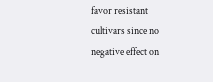favor resistant cultivars since no negative effect on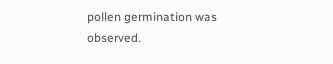pollen germination was observed.